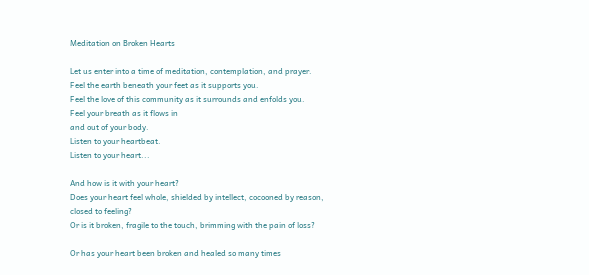Meditation on Broken Hearts

Let us enter into a time of meditation, contemplation, and prayer.
Feel the earth beneath your feet as it supports you.
Feel the love of this community as it surrounds and enfolds you.
Feel your breath as it flows in
and out of your body.
Listen to your heartbeat.
Listen to your heart...

And how is it with your heart?
Does your heart feel whole, shielded by intellect, cocooned by reason,
closed to feeling?
Or is it broken, fragile to the touch, brimming with the pain of loss?

Or has your heart been broken and healed so many times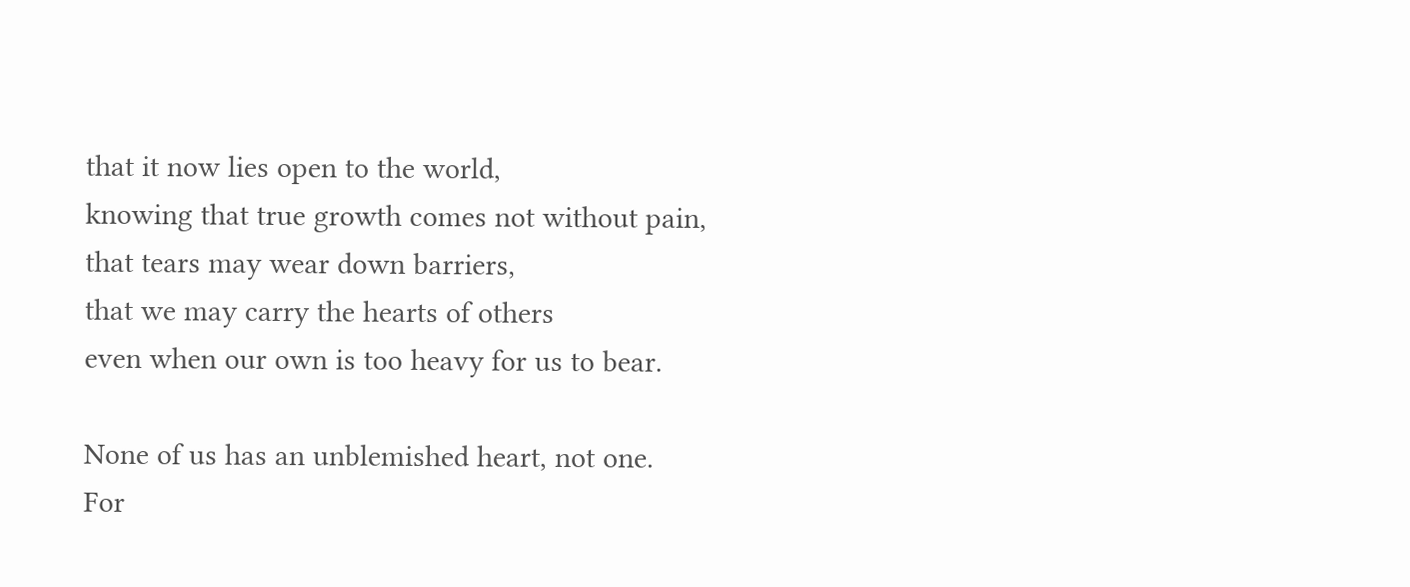that it now lies open to the world,
knowing that true growth comes not without pain,
that tears may wear down barriers,
that we may carry the hearts of others
even when our own is too heavy for us to bear.

None of us has an unblemished heart, not one.
For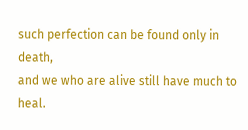such perfection can be found only in death,
and we who are alive still have much to heal.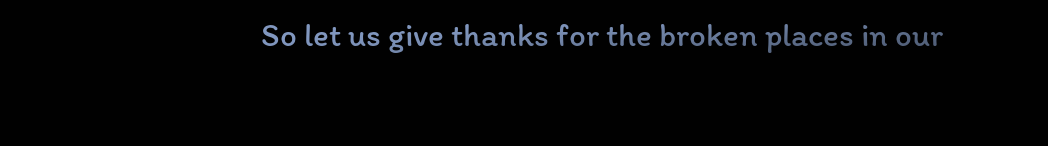So let us give thanks for the broken places in our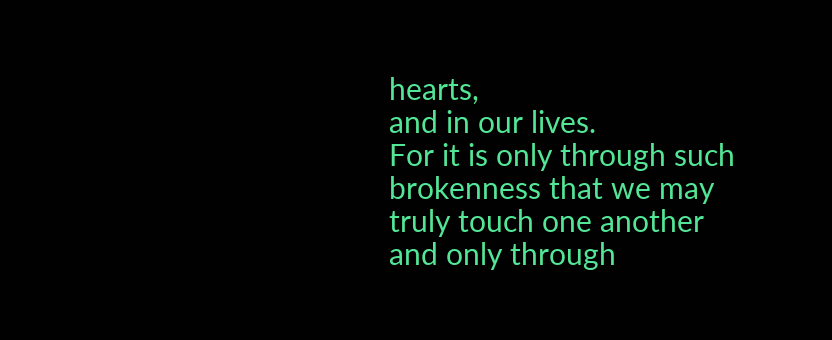hearts,
and in our lives.
For it is only through such brokenness that we may truly touch one another
and only through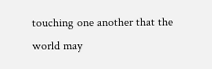touching one another that the world may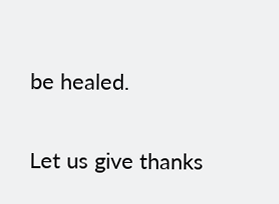be healed.

Let us give thanks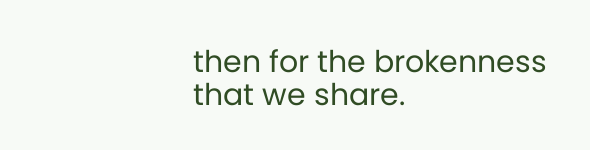then for the brokenness that we share.